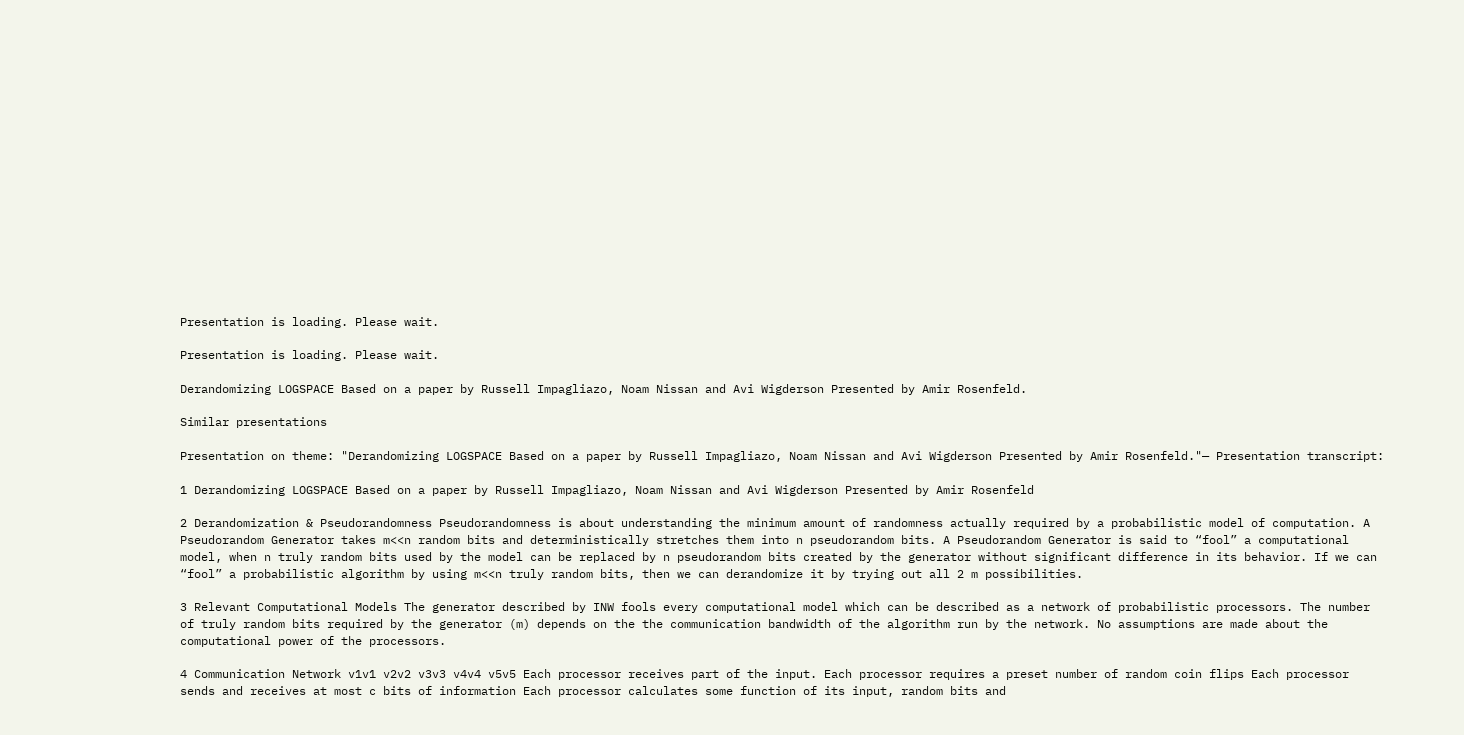Presentation is loading. Please wait.

Presentation is loading. Please wait.

Derandomizing LOGSPACE Based on a paper by Russell Impagliazo, Noam Nissan and Avi Wigderson Presented by Amir Rosenfeld.

Similar presentations

Presentation on theme: "Derandomizing LOGSPACE Based on a paper by Russell Impagliazo, Noam Nissan and Avi Wigderson Presented by Amir Rosenfeld."— Presentation transcript:

1 Derandomizing LOGSPACE Based on a paper by Russell Impagliazo, Noam Nissan and Avi Wigderson Presented by Amir Rosenfeld

2 Derandomization & Pseudorandomness Pseudorandomness is about understanding the minimum amount of randomness actually required by a probabilistic model of computation. A Pseudorandom Generator takes m<<n random bits and deterministically stretches them into n pseudorandom bits. A Pseudorandom Generator is said to “fool” a computational model, when n truly random bits used by the model can be replaced by n pseudorandom bits created by the generator without significant difference in its behavior. If we can “fool” a probabilistic algorithm by using m<<n truly random bits, then we can derandomize it by trying out all 2 m possibilities.

3 Relevant Computational Models The generator described by INW fools every computational model which can be described as a network of probabilistic processors. The number of truly random bits required by the generator (m) depends on the the communication bandwidth of the algorithm run by the network. No assumptions are made about the computational power of the processors.

4 Communication Network v1v1 v2v2 v3v3 v4v4 v5v5 Each processor receives part of the input. Each processor requires a preset number of random coin flips Each processor sends and receives at most c bits of information Each processor calculates some function of its input, random bits and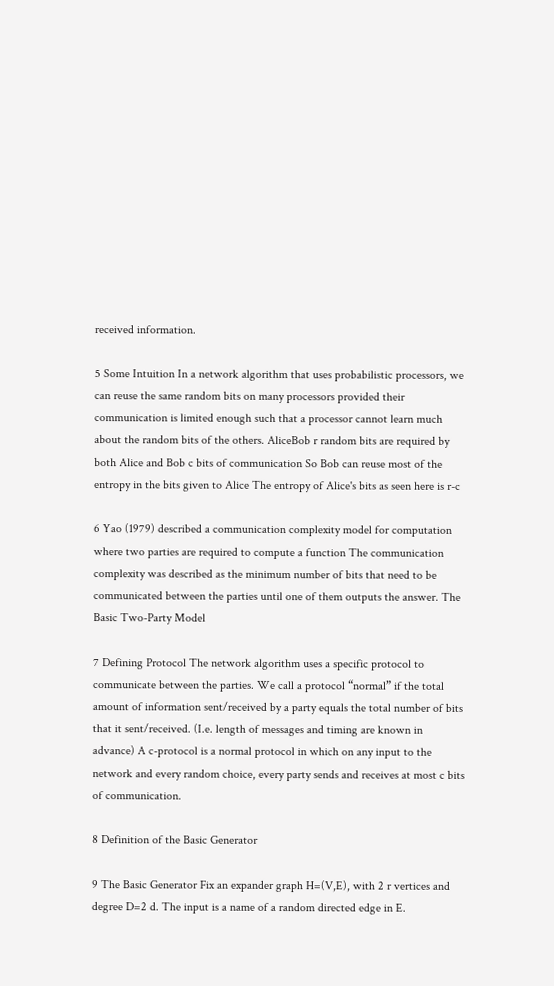received information.

5 Some Intuition In a network algorithm that uses probabilistic processors, we can reuse the same random bits on many processors provided their communication is limited enough such that a processor cannot learn much about the random bits of the others. AliceBob r random bits are required by both Alice and Bob c bits of communication So Bob can reuse most of the entropy in the bits given to Alice The entropy of Alice's bits as seen here is r-c

6 Yao (1979) described a communication complexity model for computation where two parties are required to compute a function The communication complexity was described as the minimum number of bits that need to be communicated between the parties until one of them outputs the answer. The Basic Two-Party Model

7 Defining Protocol The network algorithm uses a specific protocol to communicate between the parties. We call a protocol “normal” if the total amount of information sent/received by a party equals the total number of bits that it sent/received. (I.e. length of messages and timing are known in advance) A c-protocol is a normal protocol in which on any input to the network and every random choice, every party sends and receives at most c bits of communication.

8 Definition of the Basic Generator

9 The Basic Generator Fix an expander graph H=(V,E), with 2 r vertices and degree D=2 d. The input is a name of a random directed edge in E.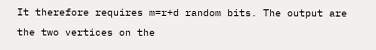It therefore requires m=r+d random bits. The output are the two vertices on the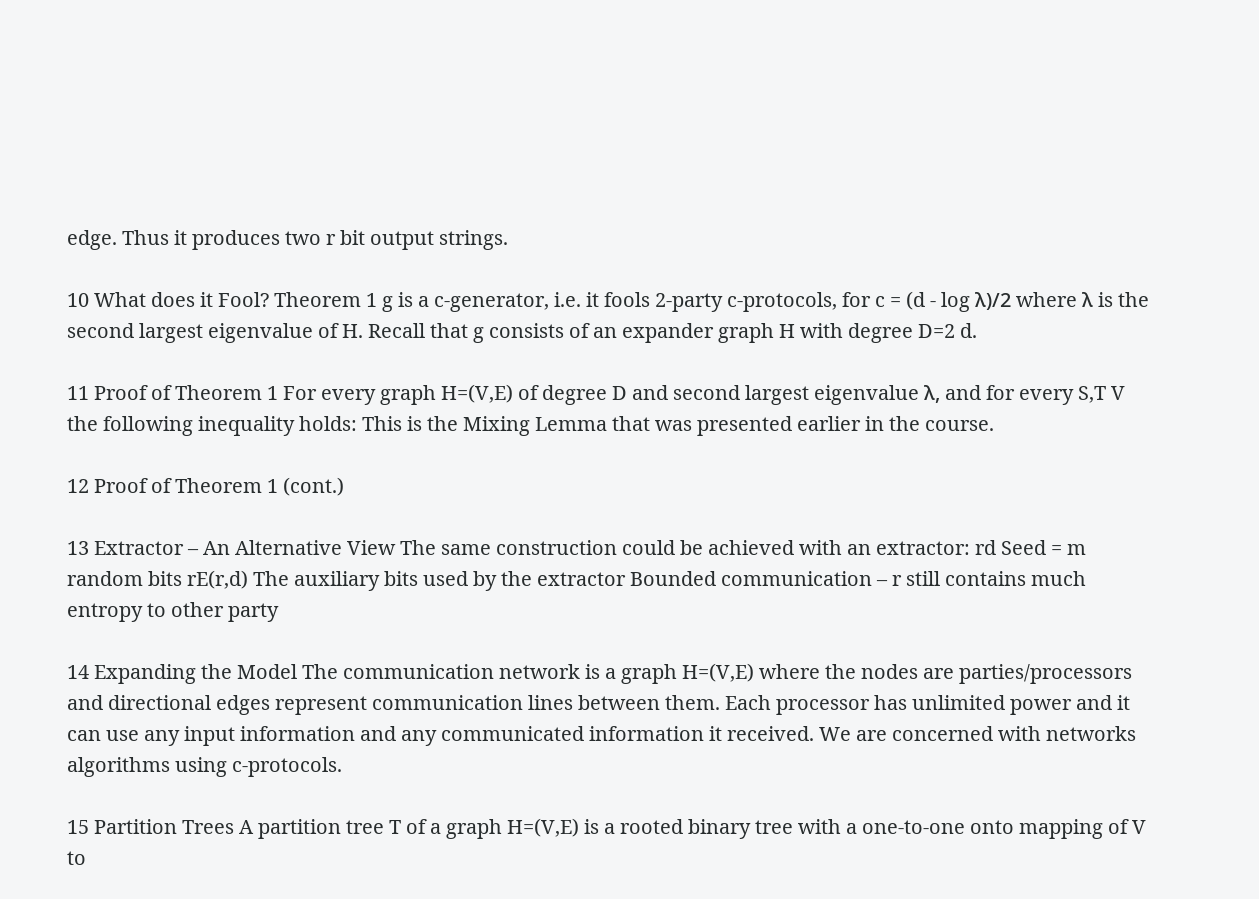edge. Thus it produces two r bit output strings.

10 What does it Fool? Theorem 1 g is a c-generator, i.e. it fools 2-party c-protocols, for c = (d - log λ)/2 where λ is the second largest eigenvalue of H. Recall that g consists of an expander graph H with degree D=2 d.

11 Proof of Theorem 1 For every graph H=(V,E) of degree D and second largest eigenvalue λ, and for every S,T V the following inequality holds: This is the Mixing Lemma that was presented earlier in the course.

12 Proof of Theorem 1 (cont.)

13 Extractor – An Alternative View The same construction could be achieved with an extractor: rd Seed = m random bits rE(r,d) The auxiliary bits used by the extractor Bounded communication – r still contains much entropy to other party

14 Expanding the Model The communication network is a graph H=(V,E) where the nodes are parties/processors and directional edges represent communication lines between them. Each processor has unlimited power and it can use any input information and any communicated information it received. We are concerned with networks algorithms using c-protocols.

15 Partition Trees A partition tree T of a graph H=(V,E) is a rooted binary tree with a one-to-one onto mapping of V to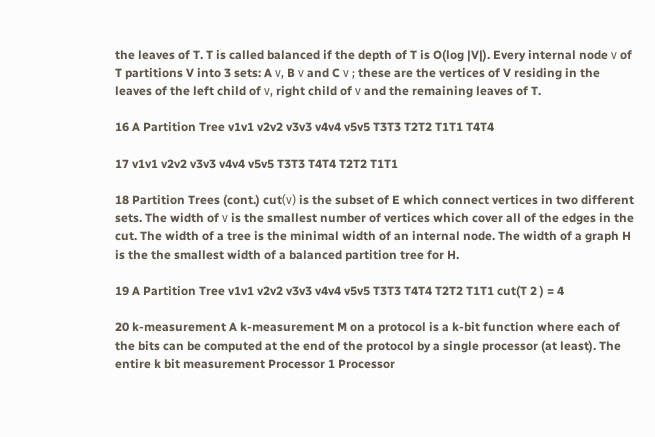the leaves of T. T is called balanced if the depth of T is O(log |V|). Every internal node ν of T partitions V into 3 sets: A ν, B ν and C ν ; these are the vertices of V residing in the leaves of the left child of ν, right child of ν and the remaining leaves of T.

16 A Partition Tree v1v1 v2v2 v3v3 v4v4 v5v5 T3T3 T2T2 T1T1 T4T4

17 v1v1 v2v2 v3v3 v4v4 v5v5 T3T3 T4T4 T2T2 T1T1

18 Partition Trees (cont.) cut(ν) is the subset of E which connect vertices in two different sets. The width of ν is the smallest number of vertices which cover all of the edges in the cut. The width of a tree is the minimal width of an internal node. The width of a graph H is the the smallest width of a balanced partition tree for H.

19 A Partition Tree v1v1 v2v2 v3v3 v4v4 v5v5 T3T3 T4T4 T2T2 T1T1 cut(T 2 ) = 4

20 k-measurement A k-measurement M on a protocol is a k-bit function where each of the bits can be computed at the end of the protocol by a single processor (at least). The entire k bit measurement Processor 1 Processor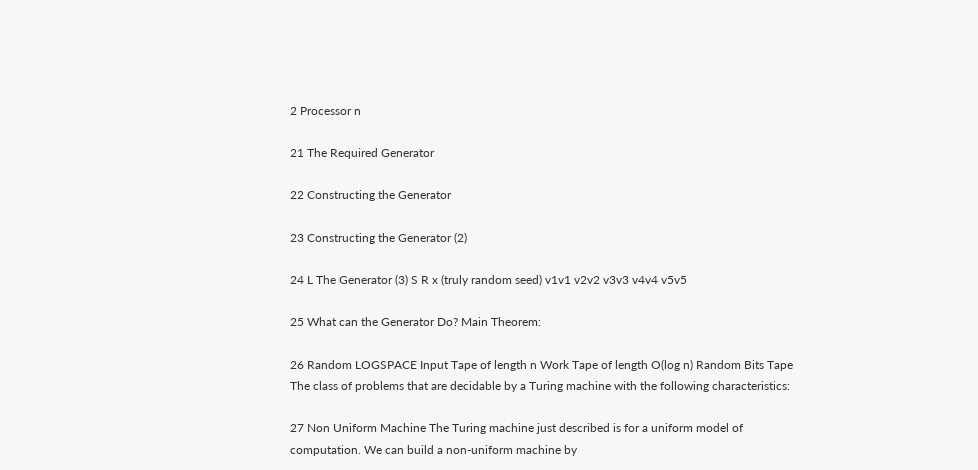2 Processor n

21 The Required Generator

22 Constructing the Generator

23 Constructing the Generator (2)

24 L The Generator (3) S R x (truly random seed) v1v1 v2v2 v3v3 v4v4 v5v5

25 What can the Generator Do? Main Theorem:

26 Random LOGSPACE Input Tape of length n Work Tape of length O(log n) Random Bits Tape The class of problems that are decidable by a Turing machine with the following characteristics:

27 Non Uniform Machine The Turing machine just described is for a uniform model of computation. We can build a non-uniform machine by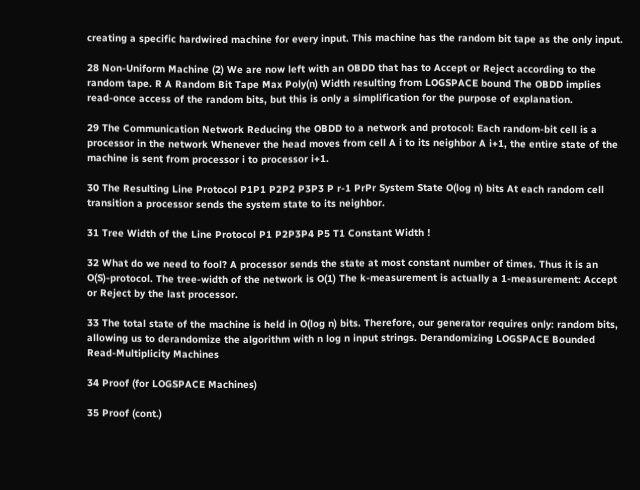creating a specific hardwired machine for every input. This machine has the random bit tape as the only input.

28 Non-Uniform Machine (2) We are now left with an OBDD that has to Accept or Reject according to the random tape. R A Random Bit Tape Max Poly(n) Width resulting from LOGSPACE bound The OBDD implies read-once access of the random bits, but this is only a simplification for the purpose of explanation.

29 The Communication Network Reducing the OBDD to a network and protocol: Each random-bit cell is a processor in the network Whenever the head moves from cell A i to its neighbor A i+1, the entire state of the machine is sent from processor i to processor i+1.

30 The Resulting Line Protocol P1P1 P2P2 P3P3 P r-1 PrPr System State O(log n) bits At each random cell transition a processor sends the system state to its neighbor.

31 Tree Width of the Line Protocol P1 P2P3P4 P5 T1 Constant Width !

32 What do we need to fool? A processor sends the state at most constant number of times. Thus it is an O(S)-protocol. The tree-width of the network is O(1) The k-measurement is actually a 1-measurement: Accept or Reject by the last processor.

33 The total state of the machine is held in O(log n) bits. Therefore, our generator requires only: random bits, allowing us to derandomize the algorithm with n log n input strings. Derandomizing LOGSPACE Bounded Read-Multiplicity Machines

34 Proof (for LOGSPACE Machines)

35 Proof (cont.)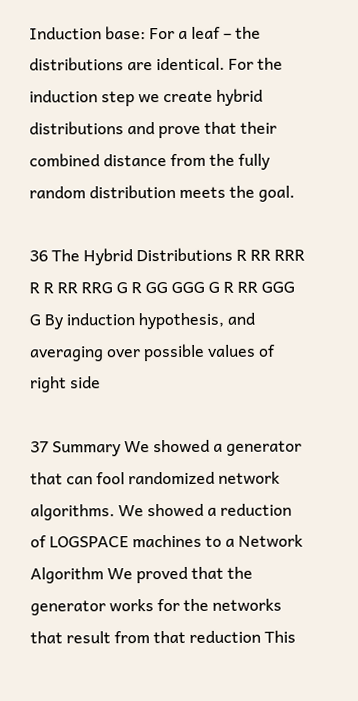Induction base: For a leaf – the distributions are identical. For the induction step we create hybrid distributions and prove that their combined distance from the fully random distribution meets the goal.

36 The Hybrid Distributions R RR RRR R R RR RRG G R GG GGG G R RR GGG G By induction hypothesis, and averaging over possible values of right side

37 Summary We showed a generator that can fool randomized network algorithms. We showed a reduction of LOGSPACE machines to a Network Algorithm We proved that the generator works for the networks that result from that reduction This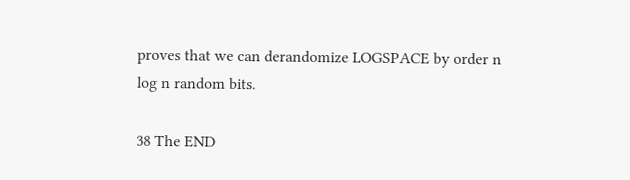proves that we can derandomize LOGSPACE by order n log n random bits.

38 The END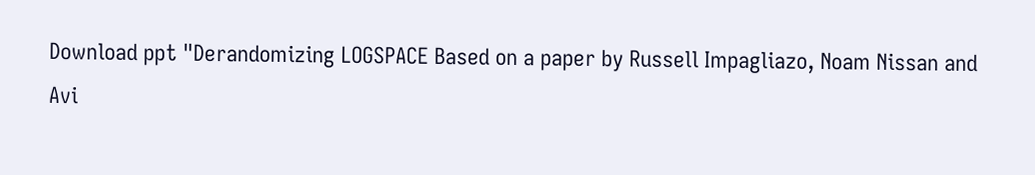Download ppt "Derandomizing LOGSPACE Based on a paper by Russell Impagliazo, Noam Nissan and Avi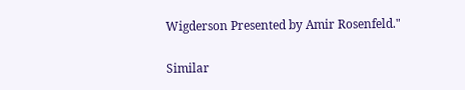Wigderson Presented by Amir Rosenfeld."

Similar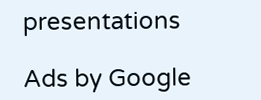presentations

Ads by Google